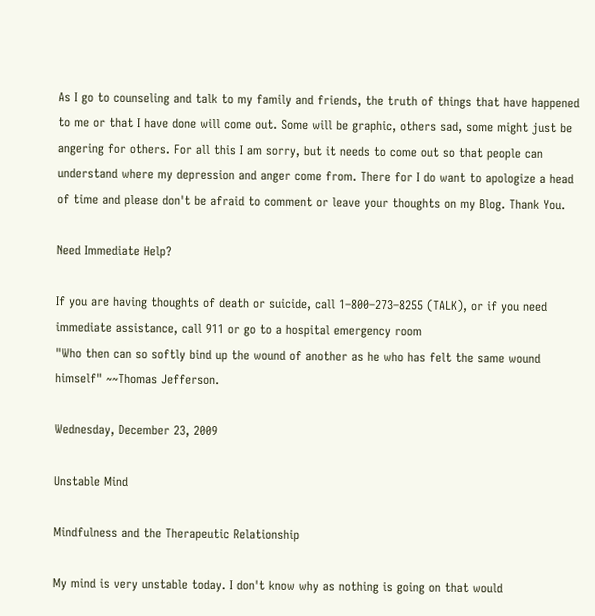As I go to counseling and talk to my family and friends, the truth of things that have happened to me or that I have done will come out. Some will be graphic, others sad, some might just be angering for others. For all this I am sorry, but it needs to come out so that people can understand where my depression and anger come from. There for I do want to apologize a head of time and please don't be afraid to comment or leave your thoughts on my Blog. Thank You.

Need Immediate Help?

If you are having thoughts of death or suicide, call 1–800–273–8255 (TALK), or if you need immediate assistance, call 911 or go to a hospital emergency room
"Who then can so softly bind up the wound of another as he who has felt the same wound himself" ~~Thomas Jefferson.

Wednesday, December 23, 2009

Unstable Mind

Mindfulness and the Therapeutic Relationship

My mind is very unstable today. I don't know why as nothing is going on that would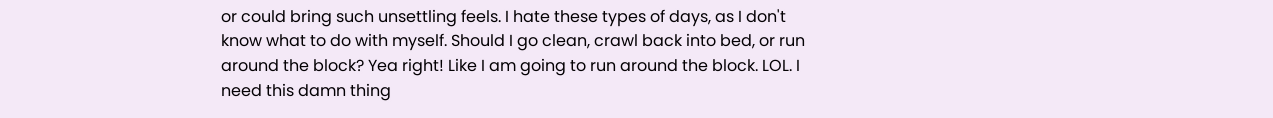or could bring such unsettling feels. I hate these types of days, as I don't know what to do with myself. Should I go clean, crawl back into bed, or run around the block? Yea right! Like I am going to run around the block. LOL. I need this damn thing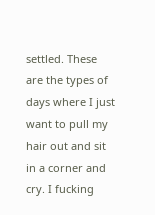settled. These are the types of days where I just want to pull my hair out and sit in a corner and cry. I fucking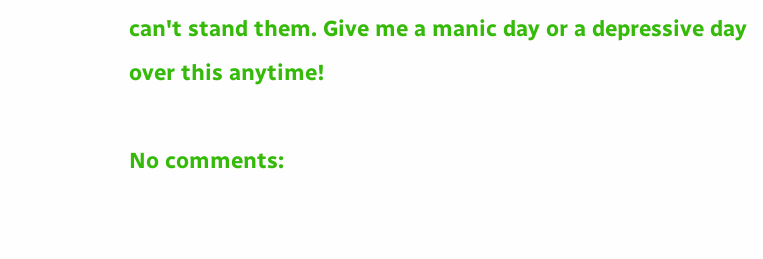can't stand them. Give me a manic day or a depressive day over this anytime!

No comments: